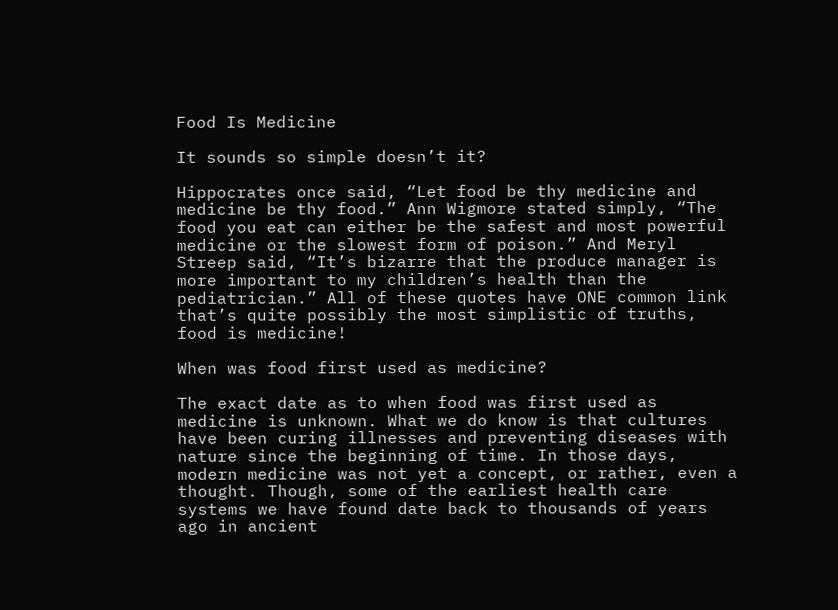Food Is Medicine

It sounds so simple doesn’t it?

Hippocrates once said, “Let food be thy medicine and medicine be thy food.” Ann Wigmore stated simply, “The food you eat can either be the safest and most powerful medicine or the slowest form of poison.” And Meryl Streep said, “It’s bizarre that the produce manager is more important to my children’s health than the pediatrician.” All of these quotes have ONE common link that’s quite possibly the most simplistic of truths, food is medicine!

When was food first used as medicine?

The exact date as to when food was first used as medicine is unknown. What we do know is that cultures have been curing illnesses and preventing diseases with nature since the beginning of time. In those days, modern medicine was not yet a concept, or rather, even a thought. Though, some of the earliest health care systems we have found date back to thousands of years ago in ancient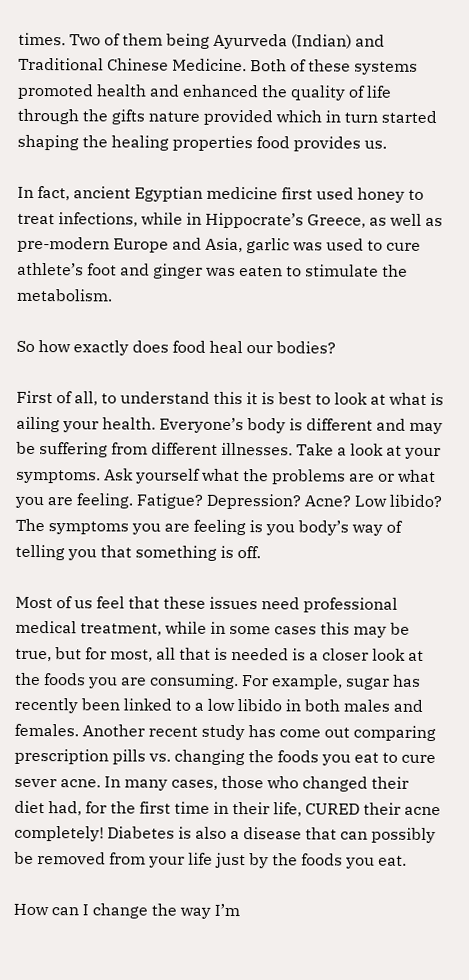times. Two of them being Ayurveda (Indian) and Traditional Chinese Medicine. Both of these systems promoted health and enhanced the quality of life through the gifts nature provided which in turn started shaping the healing properties food provides us.

In fact, ancient Egyptian medicine first used honey to treat infections, while in Hippocrate’s Greece, as well as pre-modern Europe and Asia, garlic was used to cure athlete’s foot and ginger was eaten to stimulate the metabolism.

So how exactly does food heal our bodies?

First of all, to understand this it is best to look at what is ailing your health. Everyone’s body is different and may be suffering from different illnesses. Take a look at your symptoms. Ask yourself what the problems are or what you are feeling. Fatigue? Depression? Acne? Low libido? The symptoms you are feeling is you body’s way of telling you that something is off.

Most of us feel that these issues need professional medical treatment, while in some cases this may be true, but for most, all that is needed is a closer look at the foods you are consuming. For example, sugar has recently been linked to a low libido in both males and females. Another recent study has come out comparing prescription pills vs. changing the foods you eat to cure sever acne. In many cases, those who changed their diet had, for the first time in their life, CURED their acne completely! Diabetes is also a disease that can possibly be removed from your life just by the foods you eat.

How can I change the way I’m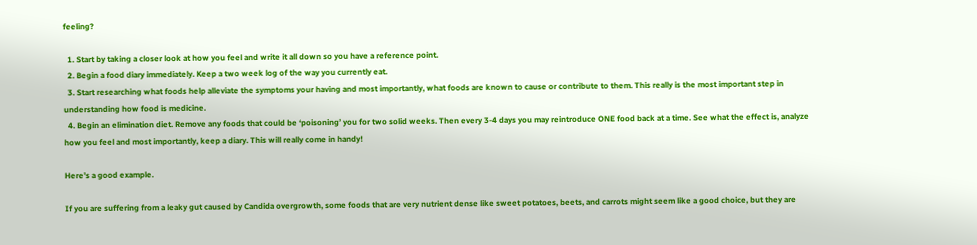feeling?

  1. Start by taking a closer look at how you feel and write it all down so you have a reference point.
  2. Begin a food diary immediately. Keep a two week log of the way you currently eat.
  3. Start researching what foods help alleviate the symptoms your having and most importantly, what foods are known to cause or contribute to them. This really is the most important step in understanding how food is medicine.
  4. Begin an elimination diet. Remove any foods that could be ‘poisoning’ you for two solid weeks. Then every 3-4 days you may reintroduce ONE food back at a time. See what the effect is, analyze how you feel and most importantly, keep a diary. This will really come in handy!

Here’s a good example.

If you are suffering from a leaky gut caused by Candida overgrowth, some foods that are very nutrient dense like sweet potatoes, beets, and carrots might seem like a good choice, but they are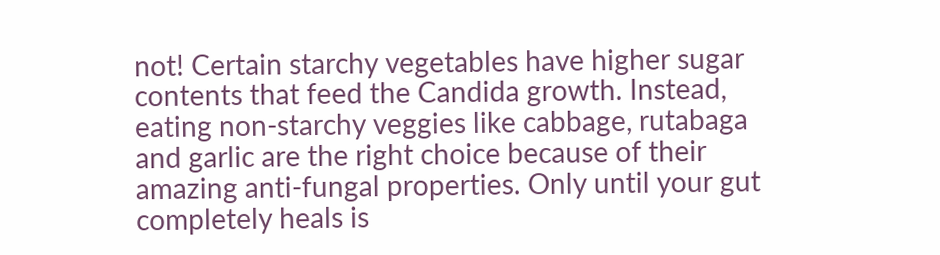not! Certain starchy vegetables have higher sugar contents that feed the Candida growth. Instead, eating non-starchy veggies like cabbage, rutabaga and garlic are the right choice because of their amazing anti-fungal properties. Only until your gut completely heals is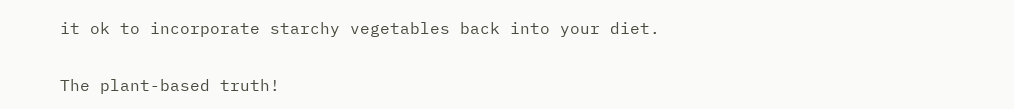it ok to incorporate starchy vegetables back into your diet.

The plant-based truth!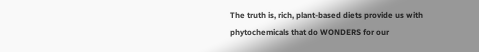The truth is, rich, plant-based diets provide us with phytochemicals that do WONDERS for our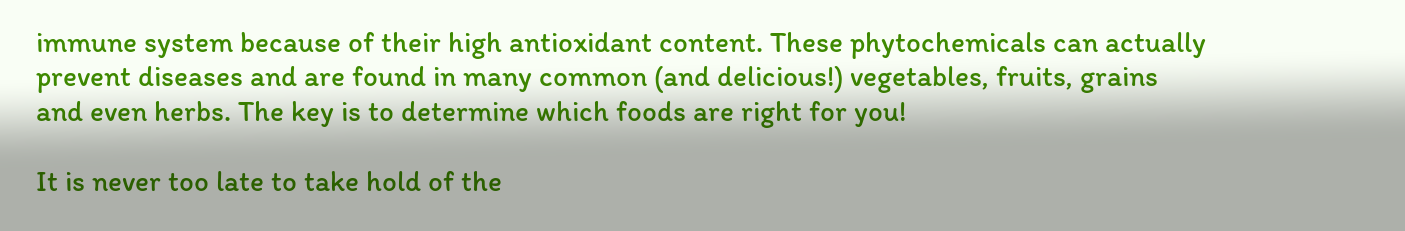immune system because of their high antioxidant content. These phytochemicals can actually prevent diseases and are found in many common (and delicious!) vegetables, fruits, grains and even herbs. The key is to determine which foods are right for you!

It is never too late to take hold of the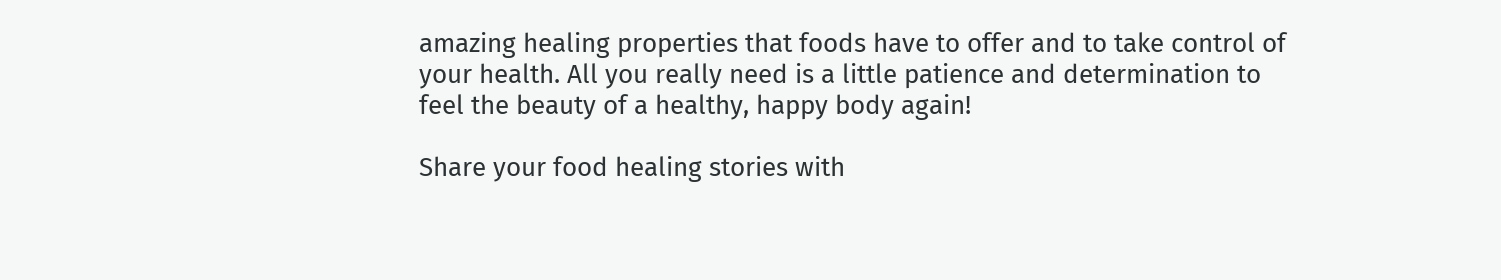amazing healing properties that foods have to offer and to take control of your health. All you really need is a little patience and determination to feel the beauty of a healthy, happy body again!

Share your food healing stories with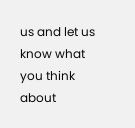us and let us know what you think about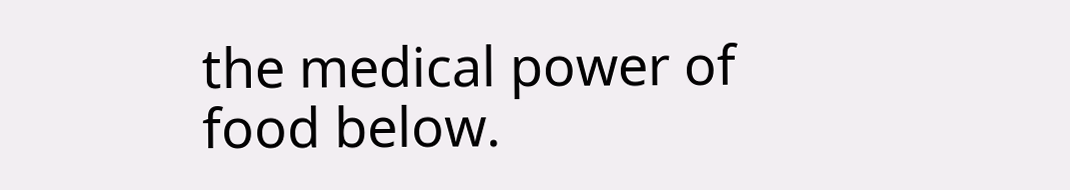the medical power of food below.